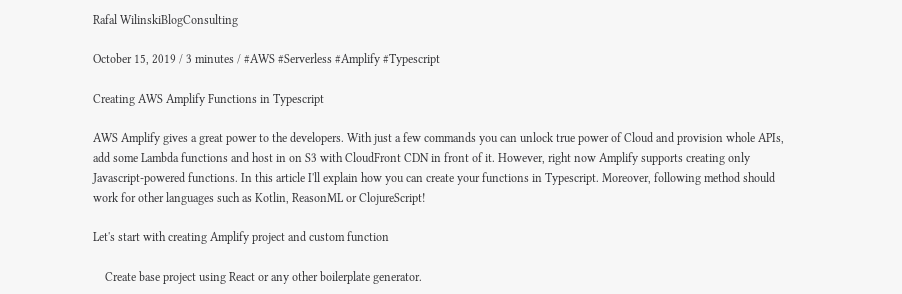Rafal WilinskiBlogConsulting

October 15, 2019 / 3 minutes / #AWS #Serverless #Amplify #Typescript

Creating AWS Amplify Functions in Typescript

AWS Amplify gives a great power to the developers. With just a few commands you can unlock true power of Cloud and provision whole APIs, add some Lambda functions and host in on S3 with CloudFront CDN in front of it. However, right now Amplify supports creating only Javascript-powered functions. In this article I'll explain how you can create your functions in Typescript. Moreover, following method should work for other languages such as Kotlin, ReasonML or ClojureScript!

Let's start with creating Amplify project and custom function

    Create base project using React or any other boilerplate generator.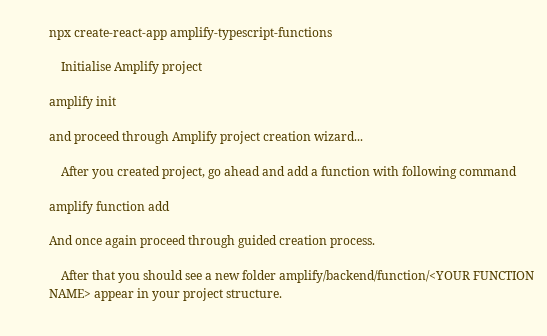npx create-react-app amplify-typescript-functions

    Initialise Amplify project

amplify init

and proceed through Amplify project creation wizard...

    After you created project, go ahead and add a function with following command

amplify function add

And once again proceed through guided creation process.

    After that you should see a new folder amplify/backend/function/<YOUR FUNCTION NAME> appear in your project structure.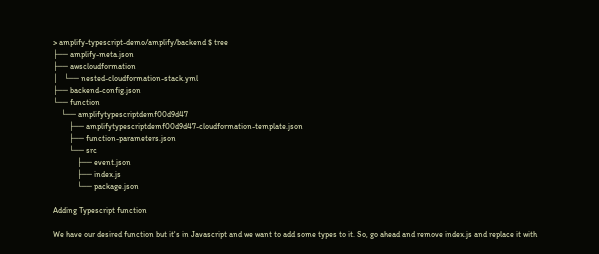> amplify-typescript-demo/amplify/backend $ tree
├── amplify-meta.json
├── awscloudformation
│   └── nested-cloudformation-stack.yml
├── backend-config.json
└── function
    └── amplifytypescriptdemf00d9d47
        ├── amplifytypescriptdemf00d9d47-cloudformation-template.json
        ├── function-parameters.json
        └── src
            ├── event.json
            ├── index.js
            └── package.json

Adding Typescript function

We have our desired function but it's in Javascript and we want to add some types to it. So, go ahead and remove index.js and replace it with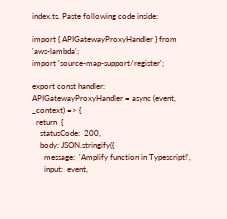index.ts. Paste following code inside:

import { APIGatewayProxyHandler } from 'aws-lambda';
import 'source-map-support/register';

export const handler: APIGatewayProxyHandler = async (event,  _context) => {
  return  {
    statusCode:  200,
    body: JSON.stringify({
      message:  'Amplify function in Typescript!',
      input:  event,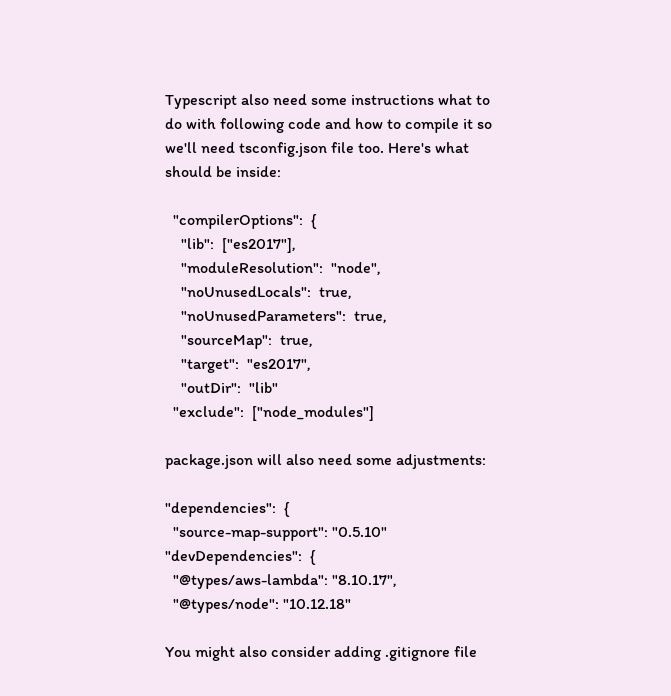Typescript also need some instructions what to do with following code and how to compile it so we'll need tsconfig.json file too. Here's what should be inside:

  "compilerOptions":  {
    "lib":  ["es2017"],
    "moduleResolution":  "node",
    "noUnusedLocals":  true,
    "noUnusedParameters":  true,
    "sourceMap":  true,
    "target":  "es2017",
    "outDir":  "lib"
  "exclude":  ["node_modules"]

package.json will also need some adjustments:

"dependencies":  {
  "source-map-support": "0.5.10"
"devDependencies":  {
  "@types/aws-lambda": "8.10.17",
  "@types/node": "10.12.18"

You might also consider adding .gitignore file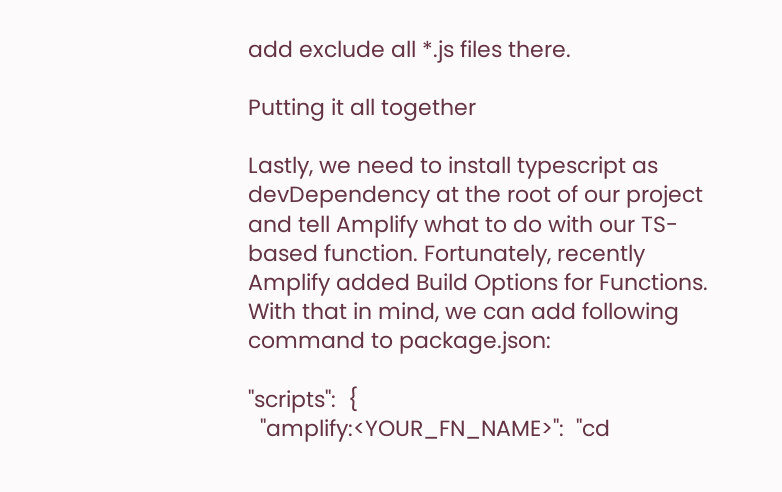add exclude all *.js files there.

Putting it all together

Lastly, we need to install typescript as devDependency at the root of our project and tell Amplify what to do with our TS-based function. Fortunately, recently Amplify added Build Options for Functions. With that in mind, we can add following command to package.json:

"scripts":  {
  "amplify:<YOUR_FN_NAME>":  "cd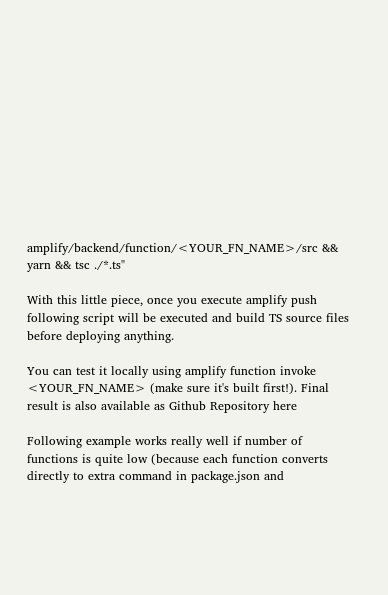amplify/backend/function/<YOUR_FN_NAME>/src && yarn && tsc ./*.ts"

With this little piece, once you execute amplify push following script will be executed and build TS source files before deploying anything.

You can test it locally using amplify function invoke <YOUR_FN_NAME> (make sure it's built first!). Final result is also available as Github Repository here

Following example works really well if number of functions is quite low (because each function converts directly to extra command in package.json and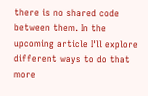there is no shared code between them. In the upcoming article I'll explore different ways to do that more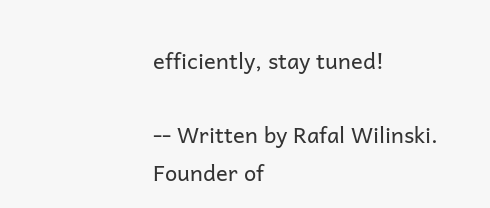efficiently, stay tuned!

-- Written by Rafal Wilinski. Founder of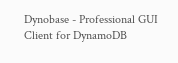Dynobase - Professional GUI Client for DynamoDB